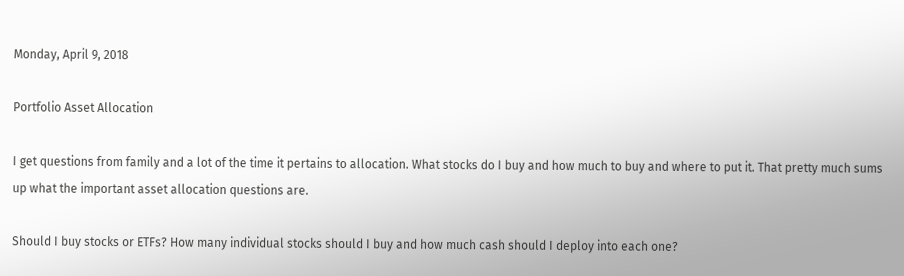Monday, April 9, 2018

Portfolio Asset Allocation

I get questions from family and a lot of the time it pertains to allocation. What stocks do I buy and how much to buy and where to put it. That pretty much sums up what the important asset allocation questions are.

Should I buy stocks or ETFs? How many individual stocks should I buy and how much cash should I deploy into each one?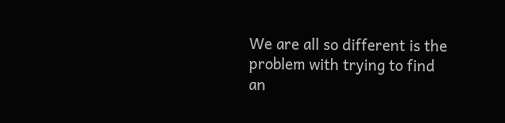We are all so different is the problem with trying to find an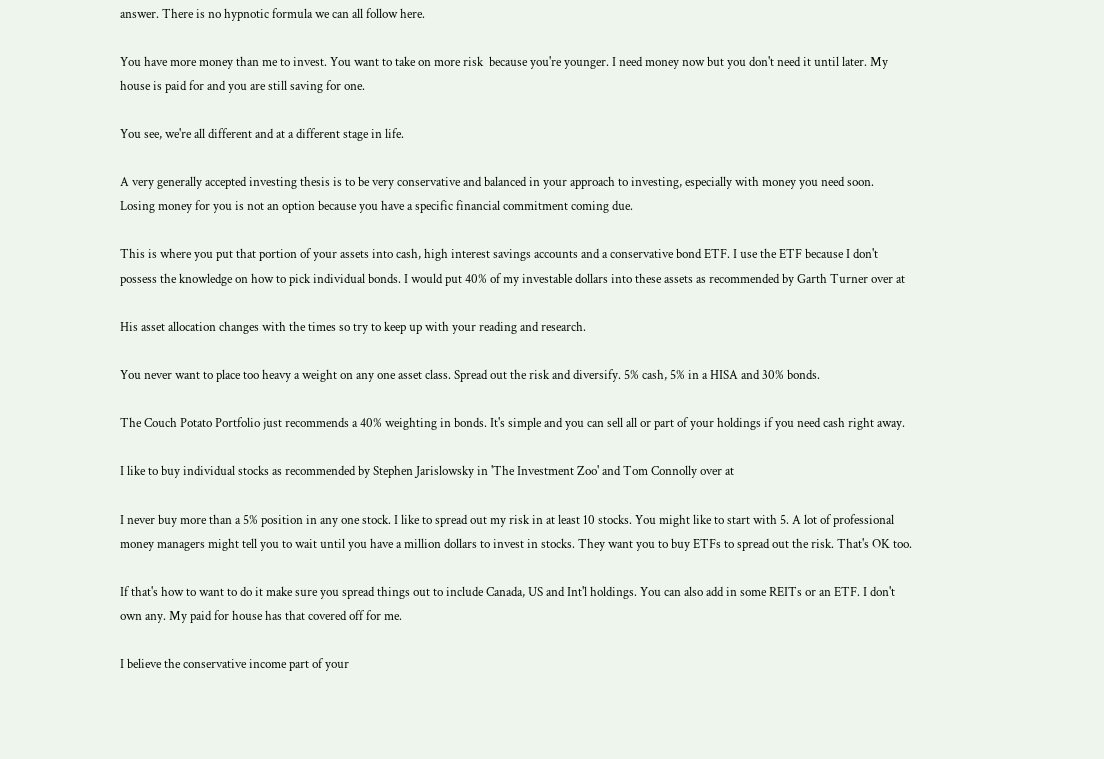answer. There is no hypnotic formula we can all follow here.

You have more money than me to invest. You want to take on more risk  because you're younger. I need money now but you don't need it until later. My house is paid for and you are still saving for one.

You see, we're all different and at a different stage in life.

A very generally accepted investing thesis is to be very conservative and balanced in your approach to investing, especially with money you need soon.
Losing money for you is not an option because you have a specific financial commitment coming due.

This is where you put that portion of your assets into cash, high interest savings accounts and a conservative bond ETF. I use the ETF because I don't possess the knowledge on how to pick individual bonds. I would put 40% of my investable dollars into these assets as recommended by Garth Turner over at

His asset allocation changes with the times so try to keep up with your reading and research.

You never want to place too heavy a weight on any one asset class. Spread out the risk and diversify. 5% cash, 5% in a HISA and 30% bonds.

The Couch Potato Portfolio just recommends a 40% weighting in bonds. It's simple and you can sell all or part of your holdings if you need cash right away.

I like to buy individual stocks as recommended by Stephen Jarislowsky in 'The Investment Zoo' and Tom Connolly over at

I never buy more than a 5% position in any one stock. I like to spread out my risk in at least 10 stocks. You might like to start with 5. A lot of professional money managers might tell you to wait until you have a million dollars to invest in stocks. They want you to buy ETFs to spread out the risk. That's OK too.

If that's how to want to do it make sure you spread things out to include Canada, US and Int'l holdings. You can also add in some REITs or an ETF. I don't own any. My paid for house has that covered off for me.

I believe the conservative income part of your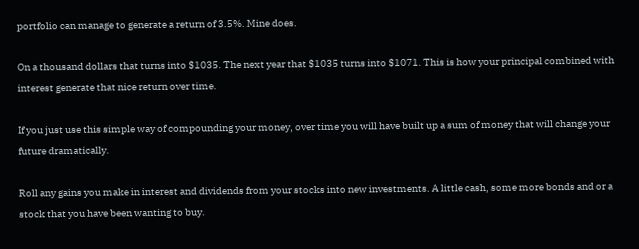portfolio can manage to generate a return of 3.5%. Mine does.

On a thousand dollars that turns into $1035. The next year that $1035 turns into $1071. This is how your principal combined with interest generate that nice return over time.

If you just use this simple way of compounding your money, over time you will have built up a sum of money that will change your future dramatically.

Roll any gains you make in interest and dividends from your stocks into new investments. A little cash, some more bonds and or a stock that you have been wanting to buy.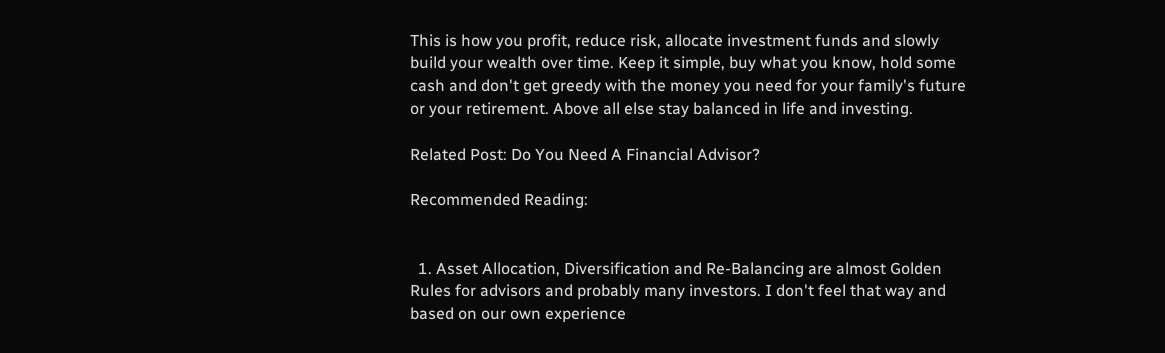This is how you profit, reduce risk, allocate investment funds and slowly build your wealth over time. Keep it simple, buy what you know, hold some cash and don't get greedy with the money you need for your family's future or your retirement. Above all else stay balanced in life and investing.

Related Post: Do You Need A Financial Advisor?

Recommended Reading:


  1. Asset Allocation, Diversification and Re-Balancing are almost Golden Rules for advisors and probably many investors. I don't feel that way and based on our own experience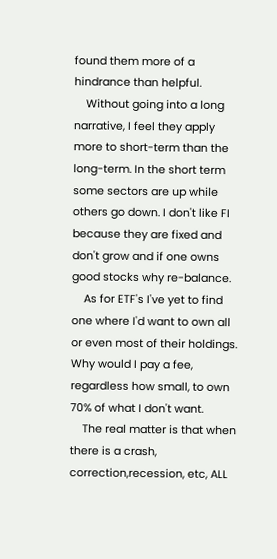found them more of a hindrance than helpful.
    Without going into a long narrative, I feel they apply more to short-term than the long-term. In the short term some sectors are up while others go down. I don't like FI because they are fixed and don't grow and if one owns good stocks why re-balance.
    As for ETF's I've yet to find one where I'd want to own all or even most of their holdings. Why would I pay a fee, regardless how small, to own 70% of what I don't want.
    The real matter is that when there is a crash, correction,recession, etc, ALL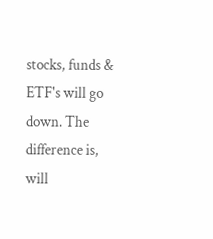stocks, funds & ETF's will go down. The difference is, will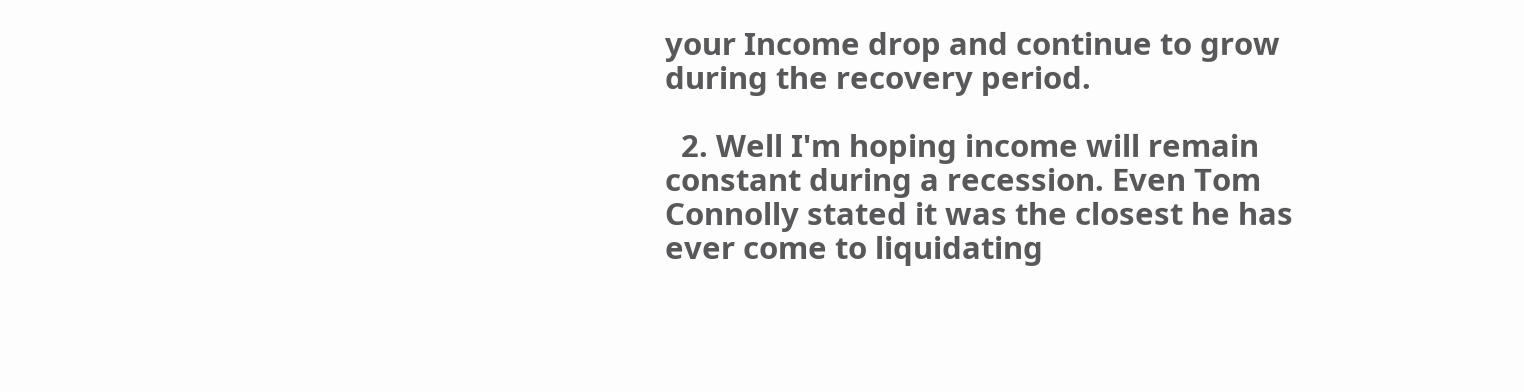your Income drop and continue to grow during the recovery period.

  2. Well I'm hoping income will remain constant during a recession. Even Tom Connolly stated it was the closest he has ever come to liquidating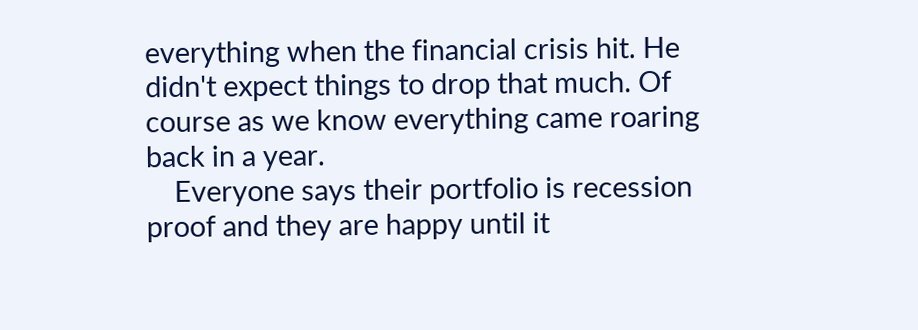everything when the financial crisis hit. He didn't expect things to drop that much. Of course as we know everything came roaring back in a year.
    Everyone says their portfolio is recession proof and they are happy until it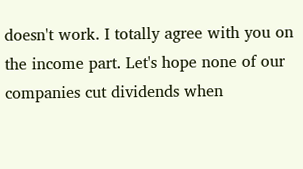doesn't work. I totally agree with you on the income part. Let's hope none of our companies cut dividends when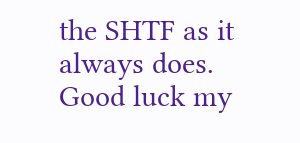the SHTF as it always does. Good luck my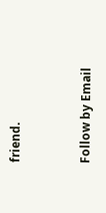friend.


Follow by Email